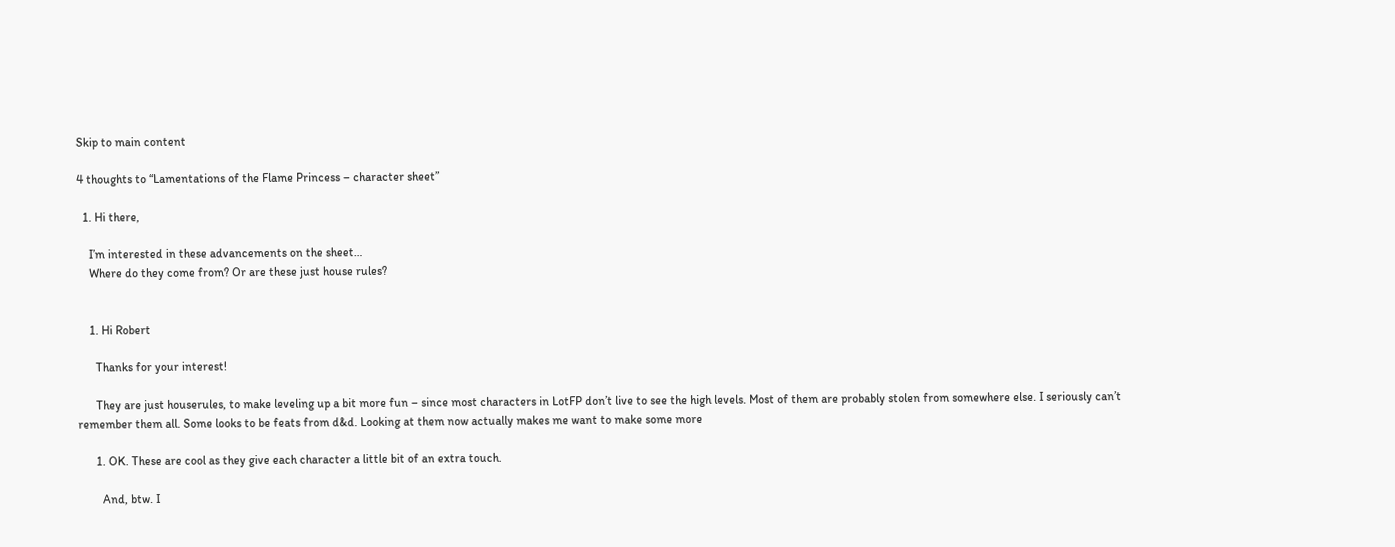Skip to main content

4 thoughts to “Lamentations of the Flame Princess – character sheet”

  1. Hi there,

    I’m interested in these advancements on the sheet…
    Where do they come from? Or are these just house rules?


    1. Hi Robert

      Thanks for your interest!

      They are just houserules, to make leveling up a bit more fun – since most characters in LotFP don’t live to see the high levels. Most of them are probably stolen from somewhere else. I seriously can’t remember them all. Some looks to be feats from d&d. Looking at them now actually makes me want to make some more

      1. OK. These are cool as they give each character a little bit of an extra touch.

        And, btw. I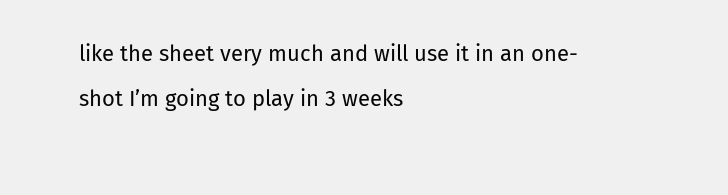like the sheet very much and will use it in an one-shot I’m going to play in 3 weeks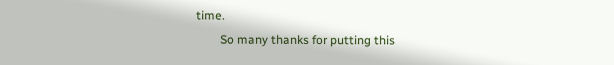time.
        So many thanks for putting this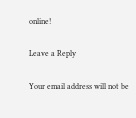online!

Leave a Reply

Your email address will not be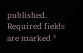published. Required fields are marked *